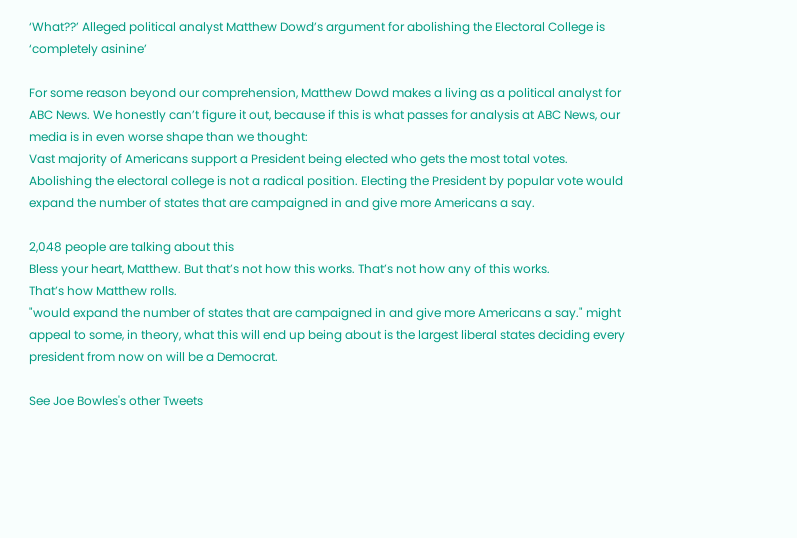‘What??’ Alleged political analyst Matthew Dowd’s argument for abolishing the Electoral College is ‘completely asinine’

For some reason beyond our comprehension, Matthew Dowd makes a living as a political analyst for ABC News. We honestly can’t figure it out, because if this is what passes for analysis at ABC News, our media is in even worse shape than we thought:
Vast majority of Americans support a President being elected who gets the most total votes. Abolishing the electoral college is not a radical position. Electing the President by popular vote would expand the number of states that are campaigned in and give more Americans a say.

2,048 people are talking about this
Bless your heart, Matthew. But that’s not how this works. That’s not how any of this works.
That’s how Matthew rolls.
"would expand the number of states that are campaigned in and give more Americans a say." might appeal to some, in theory, what this will end up being about is the largest liberal states deciding every president from now on will be a Democrat.

See Joe Bowles's other Tweets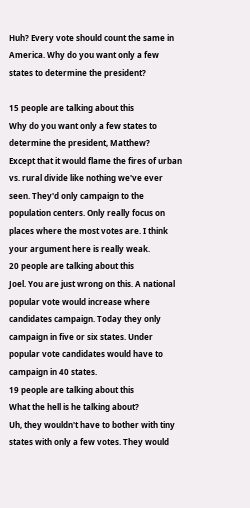Huh? Every vote should count the same in America. Why do you want only a few states to determine the president?

15 people are talking about this
Why do you want only a few states to determine the president, Matthew?
Except that it would flame the fires of urban vs. rural divide like nothing we've ever seen. They'd only campaign to the population centers. Only really focus on places where the most votes are. I think your argument here is really weak.
20 people are talking about this
Joel. You are just wrong on this. A national popular vote would increase where candidates campaign. Today they only campaign in five or six states. Under popular vote candidates would have to campaign in 40 states.
19 people are talking about this
What the hell is he talking about?
Uh, they wouldn't have to bother with tiny states with only a few votes. They would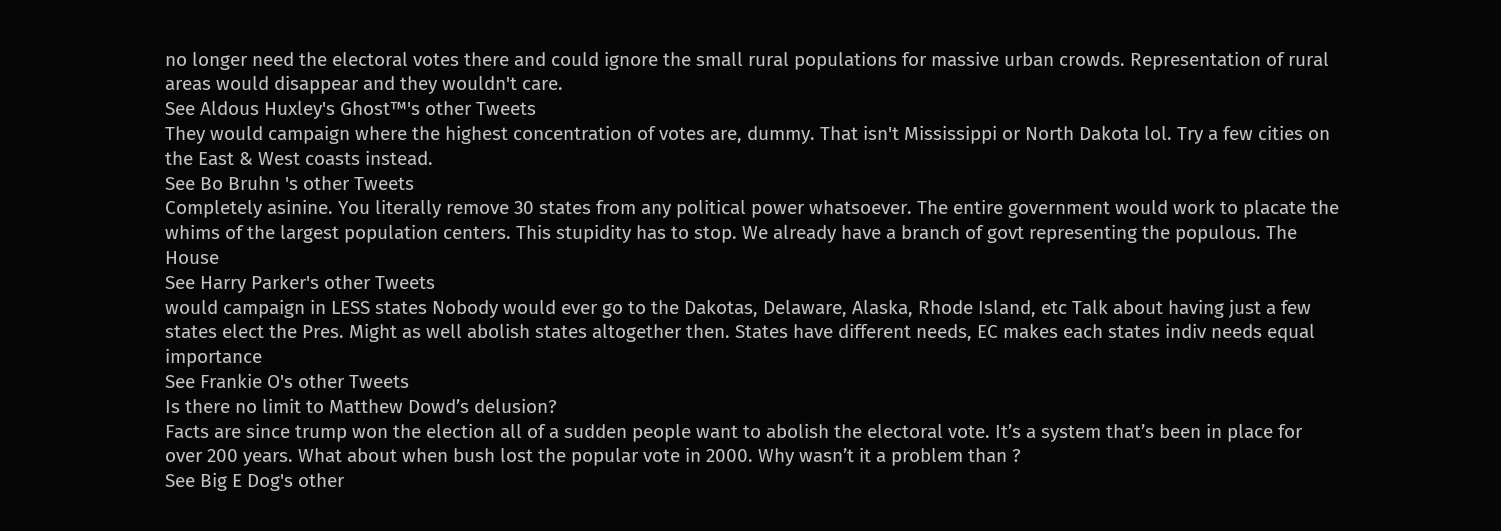no longer need the electoral votes there and could ignore the small rural populations for massive urban crowds. Representation of rural areas would disappear and they wouldn't care.
See Aldous Huxley's Ghost™'s other Tweets
They would campaign where the highest concentration of votes are, dummy. That isn't Mississippi or North Dakota lol. Try a few cities on the East & West coasts instead.
See Bo Bruhn 's other Tweets
Completely asinine. You literally remove 30 states from any political power whatsoever. The entire government would work to placate the whims of the largest population centers. This stupidity has to stop. We already have a branch of govt representing the populous. The House
See Harry Parker's other Tweets
would campaign in LESS states Nobody would ever go to the Dakotas, Delaware, Alaska, Rhode Island, etc Talk about having just a few states elect the Pres. Might as well abolish states altogether then. States have different needs, EC makes each states indiv needs equal importance
See Frankie O's other Tweets
Is there no limit to Matthew Dowd’s delusion?
Facts are since trump won the election all of a sudden people want to abolish the electoral vote. It’s a system that’s been in place for over 200 years. What about when bush lost the popular vote in 2000. Why wasn’t it a problem than ?
See Big E Dog's other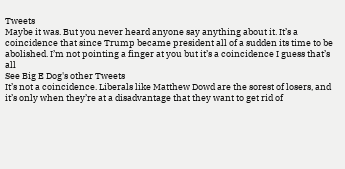Tweets
Maybe it was. But you never heard anyone say anything about it. It’s a coincidence that since Trump became president all of a sudden its time to be abolished. I’m not pointing a finger at you but it’s a coincidence I guess that’s all
See Big E Dog's other Tweets
It’s not a coincidence. Liberals like Matthew Dowd are the sorest of losers, and it’s only when they’re at a disadvantage that they want to get rid of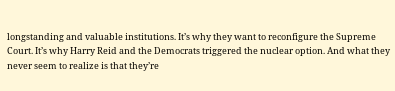longstanding and valuable institutions. It’s why they want to reconfigure the Supreme Court. It’s why Harry Reid and the Democrats triggered the nuclear option. And what they never seem to realize is that they’re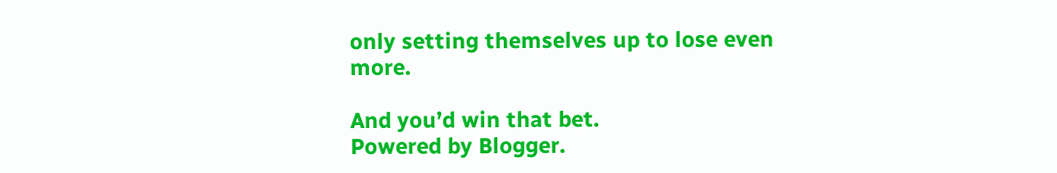only setting themselves up to lose even more.

And you’d win that bet.
Powered by Blogger.